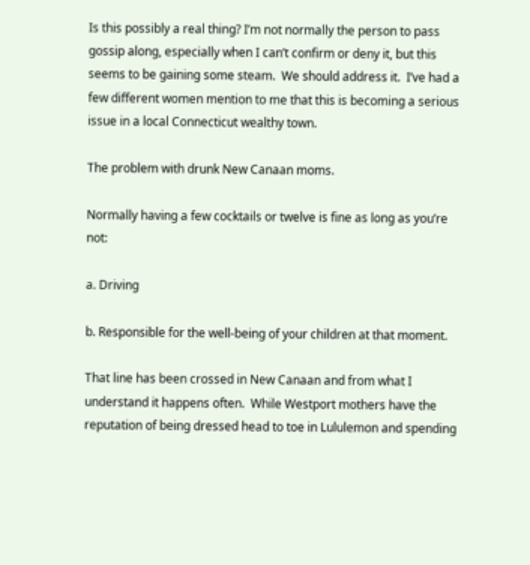Is this possibly a real thing? I’m not normally the person to pass gossip along, especially when I can’t confirm or deny it, but this seems to be gaining some steam.  We should address it.  I’ve had a few different women mention to me that this is becoming a serious issue in a local Connecticut wealthy town.

The problem with drunk New Canaan moms.

Normally having a few cocktails or twelve is fine as long as you’re not:

a. Driving

b. Responsible for the well-being of your children at that moment.

That line has been crossed in New Canaan and from what I understand it happens often.  While Westport mothers have the reputation of being dressed head to toe in Lululemon and spending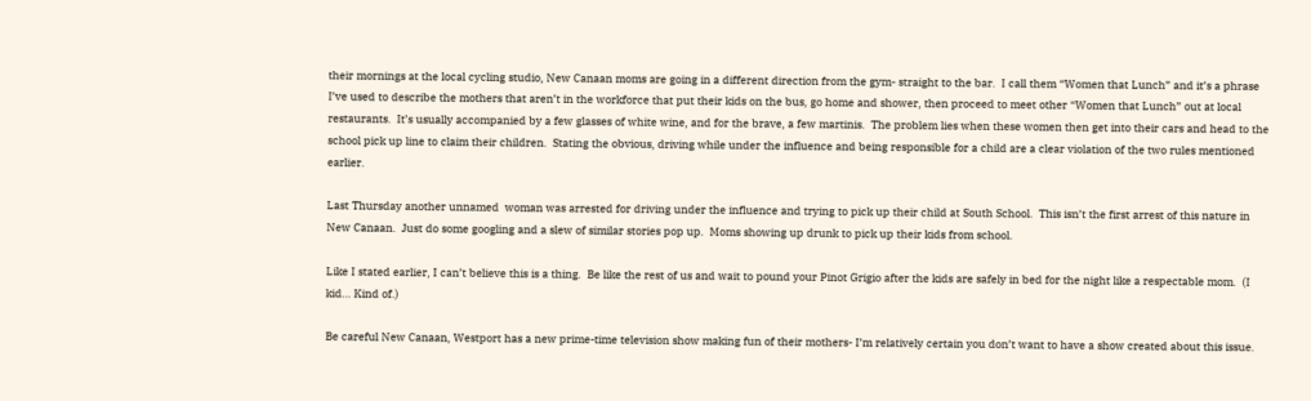their mornings at the local cycling studio, New Canaan moms are going in a different direction from the gym- straight to the bar.  I call them “Women that Lunch” and it’s a phrase I’ve used to describe the mothers that aren’t in the workforce that put their kids on the bus, go home and shower, then proceed to meet other “Women that Lunch” out at local restaurants.  It’s usually accompanied by a few glasses of white wine, and for the brave, a few martinis.  The problem lies when these women then get into their cars and head to the school pick up line to claim their children.  Stating the obvious, driving while under the influence and being responsible for a child are a clear violation of the two rules mentioned earlier.

Last Thursday another unnamed  woman was arrested for driving under the influence and trying to pick up their child at South School.  This isn’t the first arrest of this nature in New Canaan.  Just do some googling and a slew of similar stories pop up.  Moms showing up drunk to pick up their kids from school.

Like I stated earlier, I can’t believe this is a thing.  Be like the rest of us and wait to pound your Pinot Grigio after the kids are safely in bed for the night like a respectable mom.  (I kid… Kind of.)

Be careful New Canaan, Westport has a new prime-time television show making fun of their mothers- I’m relatively certain you don’t want to have a show created about this issue.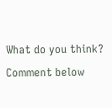What do you think? Comment below